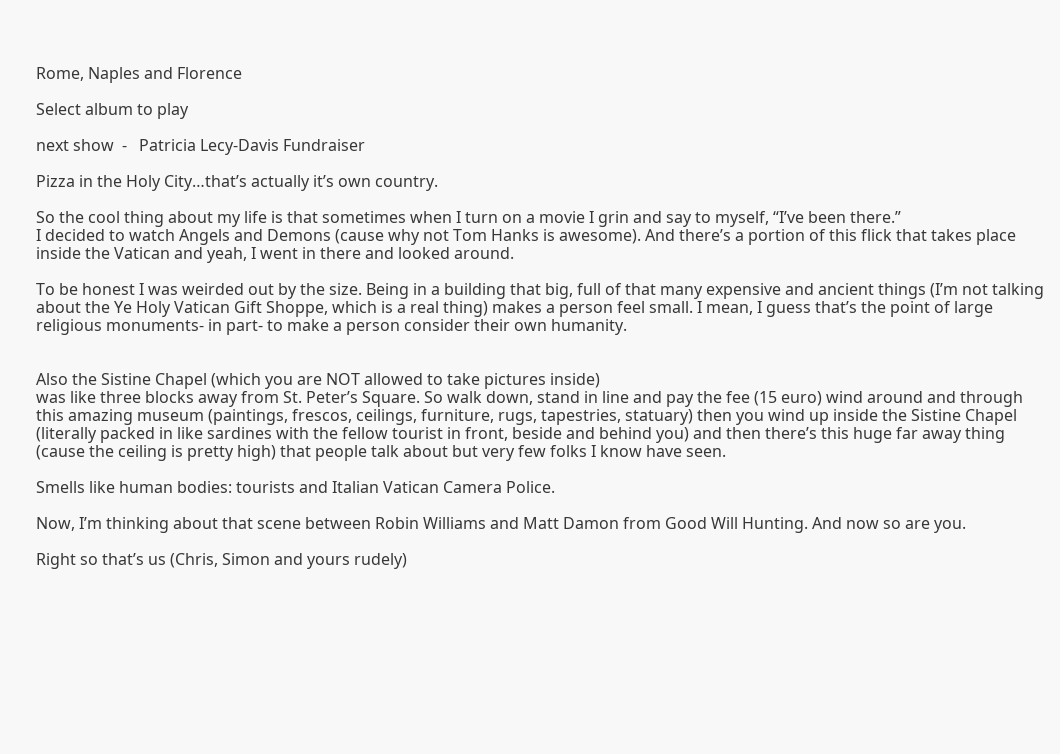Rome, Naples and Florence

Select album to play

next show  -   Patricia Lecy-Davis Fundraiser

Pizza in the Holy City…that’s actually it’s own country.

So the cool thing about my life is that sometimes when I turn on a movie I grin and say to myself, “I’ve been there.”
I decided to watch Angels and Demons (cause why not Tom Hanks is awesome). And there’s a portion of this flick that takes place inside the Vatican and yeah, I went in there and looked around.

To be honest I was weirded out by the size. Being in a building that big, full of that many expensive and ancient things (I’m not talking about the Ye Holy Vatican Gift Shoppe, which is a real thing) makes a person feel small. I mean, I guess that’s the point of large religious monuments- in part- to make a person consider their own humanity.


Also the Sistine Chapel (which you are NOT allowed to take pictures inside)
was like three blocks away from St. Peter’s Square. So walk down, stand in line and pay the fee (15 euro) wind around and through this amazing museum (paintings, frescos, ceilings, furniture, rugs, tapestries, statuary) then you wind up inside the Sistine Chapel (literally packed in like sardines with the fellow tourist in front, beside and behind you) and then there’s this huge far away thing (cause the ceiling is pretty high) that people talk about but very few folks I know have seen.

Smells like human bodies: tourists and Italian Vatican Camera Police.

Now, I’m thinking about that scene between Robin Williams and Matt Damon from Good Will Hunting. And now so are you.

Right so that’s us (Chris, Simon and yours rudely)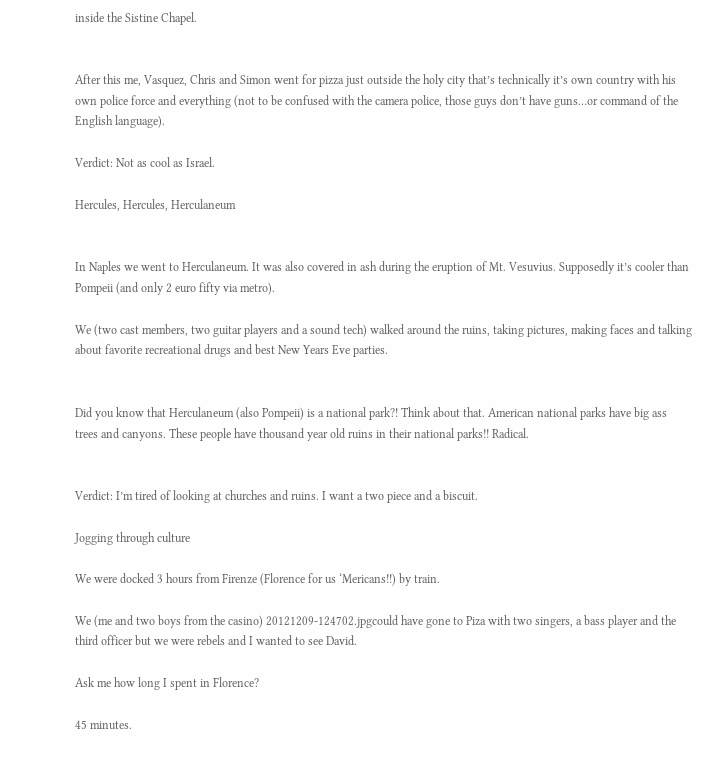inside the Sistine Chapel.


After this me, Vasquez, Chris and Simon went for pizza just outside the holy city that’s technically it’s own country with his own police force and everything (not to be confused with the camera police, those guys don’t have guns…or command of the English language).

Verdict: Not as cool as Israel.

Hercules, Hercules, Herculaneum


In Naples we went to Herculaneum. It was also covered in ash during the eruption of Mt. Vesuvius. Supposedly it’s cooler than Pompeii (and only 2 euro fifty via metro).

We (two cast members, two guitar players and a sound tech) walked around the ruins, taking pictures, making faces and talking about favorite recreational drugs and best New Years Eve parties.


Did you know that Herculaneum (also Pompeii) is a national park?! Think about that. American national parks have big ass trees and canyons. These people have thousand year old ruins in their national parks!! Radical.


Verdict: I’m tired of looking at churches and ruins. I want a two piece and a biscuit.

Jogging through culture

We were docked 3 hours from Firenze (Florence for us ‘Mericans!!) by train.

We (me and two boys from the casino) 20121209-124702.jpgcould have gone to Piza with two singers, a bass player and the third officer but we were rebels and I wanted to see David.

Ask me how long I spent in Florence?

45 minutes.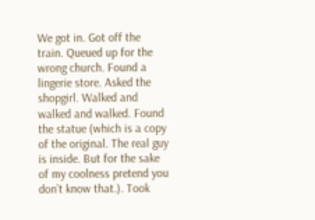We got in. Got off the train. Queued up for the wrong church. Found a lingerie store. Asked the shopgirl. Walked and walked and walked. Found the statue (which is a copy of the original. The real guy is inside. But for the sake of my coolness pretend you don’t know that.). Took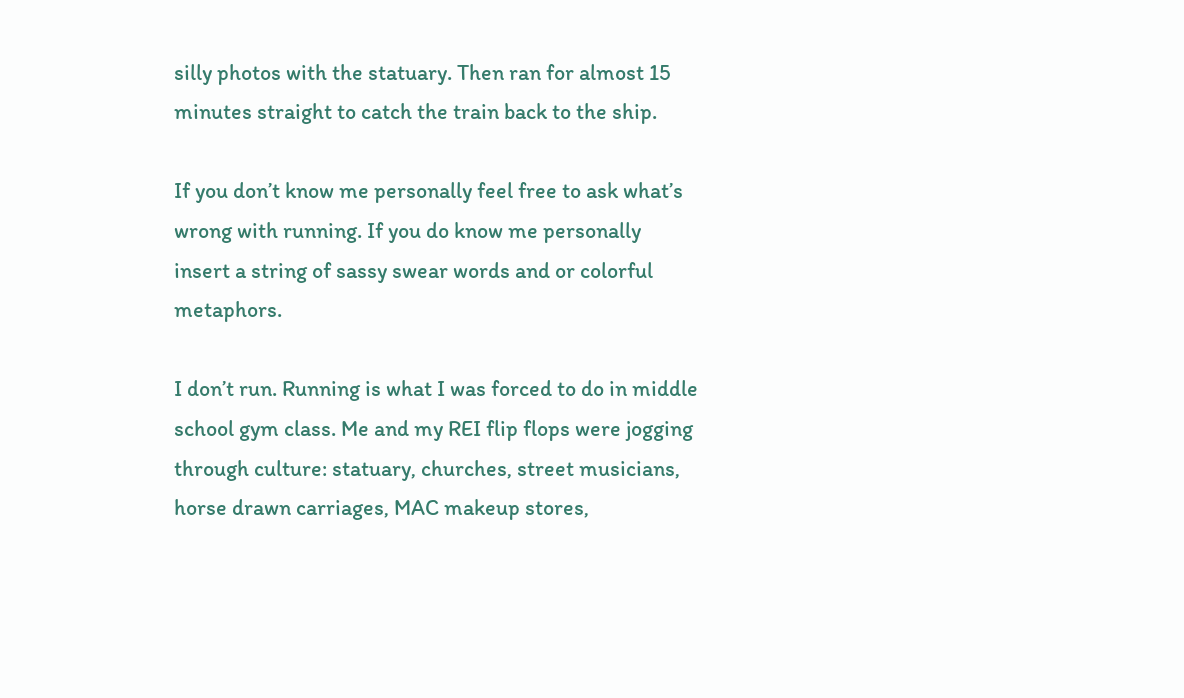silly photos with the statuary. Then ran for almost 15 minutes straight to catch the train back to the ship.

If you don’t know me personally feel free to ask what’s wrong with running. If you do know me personally insert a string of sassy swear words and or colorful metaphors.

I don’t run. Running is what I was forced to do in middle school gym class. Me and my REI flip flops were jogging through culture: statuary, churches, street musicians, horse drawn carriages, MAC makeup stores,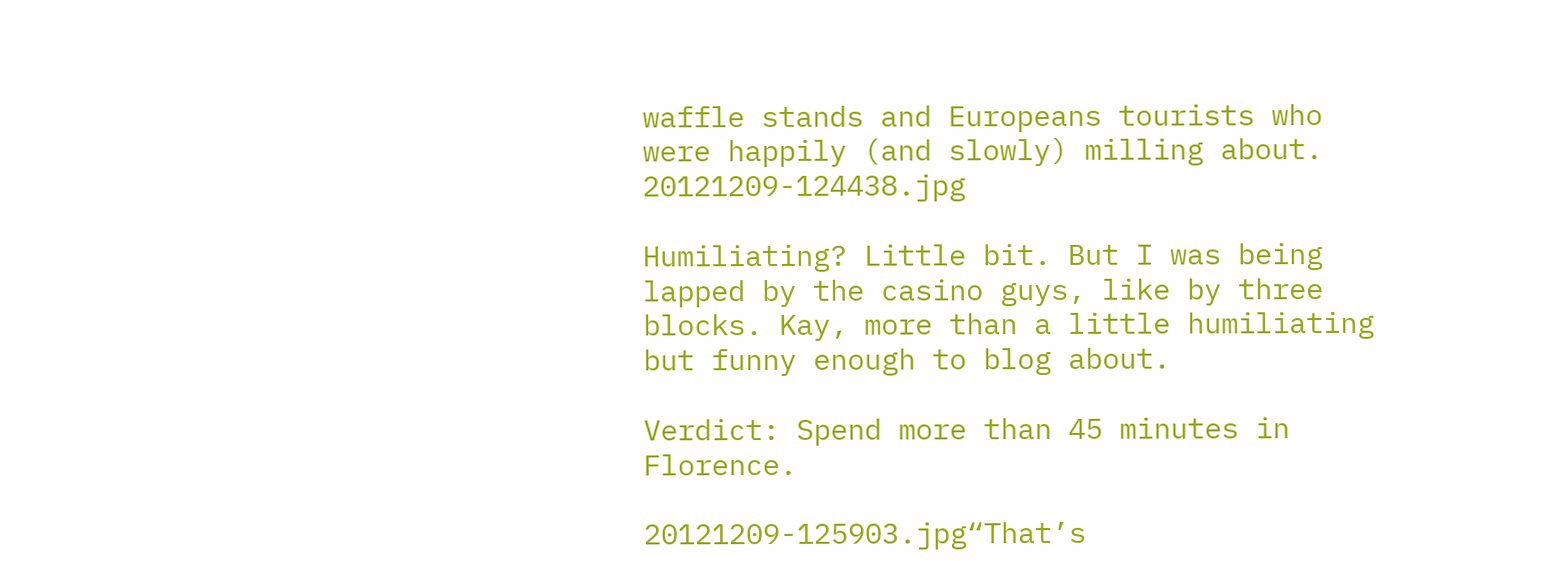waffle stands and Europeans tourists who were happily (and slowly) milling about. 20121209-124438.jpg

Humiliating? Little bit. But I was being lapped by the casino guys, like by three blocks. Kay, more than a little humiliating but funny enough to blog about.

Verdict: Spend more than 45 minutes in Florence.

20121209-125903.jpg“That’s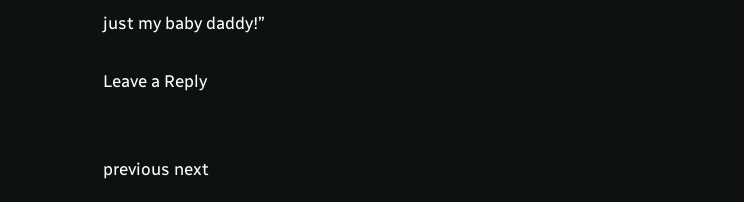just my baby daddy!”

Leave a Reply


previous next